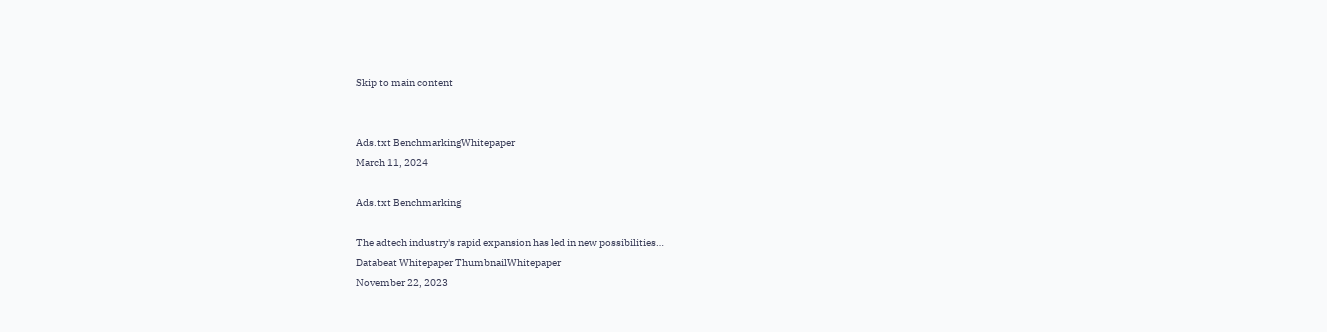Skip to main content


Ads.txt BenchmarkingWhitepaper
March 11, 2024

Ads.txt Benchmarking

The adtech industry's rapid expansion has led in new possibilities…
Databeat Whitepaper ThumbnailWhitepaper
November 22, 2023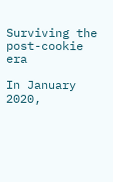Surviving the post-cookie era

In January 2020,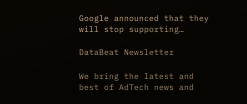Google announced that they will stop supporting…

DataBeat Newsletter

We bring the latest and best of AdTech news and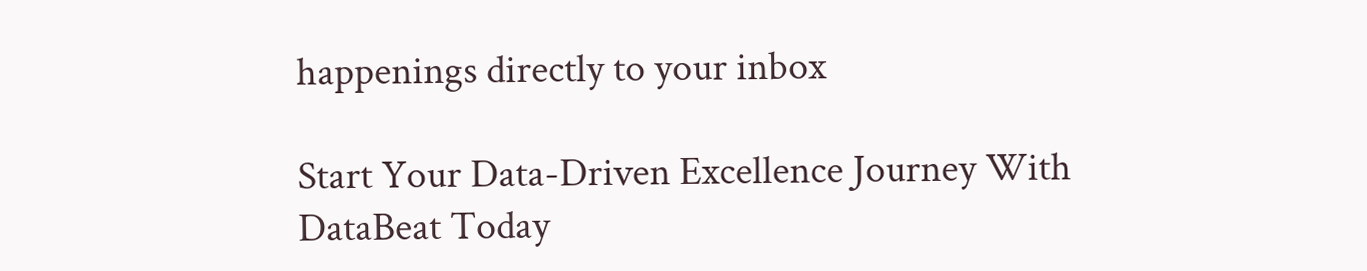happenings directly to your inbox

Start Your Data-Driven Excellence Journey With DataBeat Today